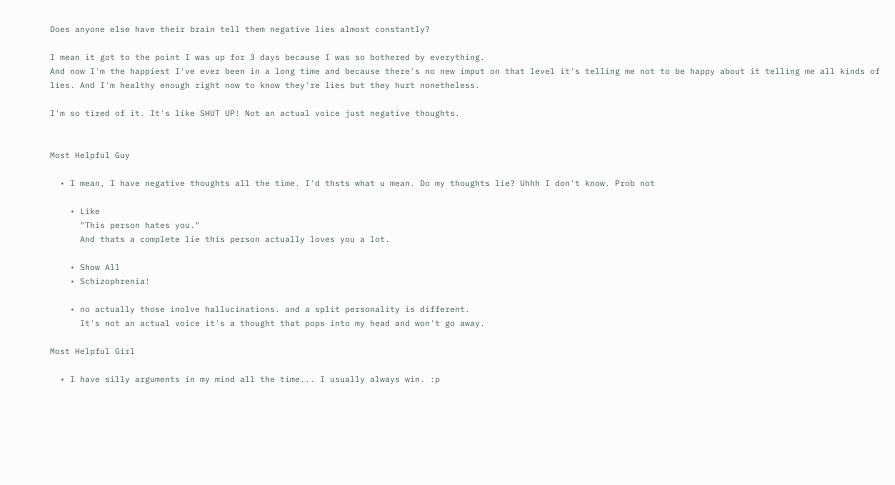Does anyone else have their brain tell them negative lies almost constantly?

I mean it got to the point I was up for 3 days because I was so bothered by everything.
And now I'm the happiest I've ever been in a long time and because there's no new imput on that level it's telling me not to be happy about it telling me all kinds of lies. And I'm healthy enough right now to know they're lies but they hurt nonetheless.

I'm so tired of it. It's like SHUT UP! Not an actual voice just negative thoughts.


Most Helpful Guy

  • I mean, I have negative thoughts all the time. I'd thsts what u mean. Do my thoughts lie? Uhhh I don't know. Prob not

    • Like
      "This person hates you."
      And thats a complete lie this person actually loves you a lot.

    • Show All
    • Schizophrenia!

    • no actually those inolve hallucinations. and a split personality is different.
      It's not an actual voice it's a thought that pops into my head and won't go away.

Most Helpful Girl

  • I have silly arguments in my mind all the time... I usually always win. :p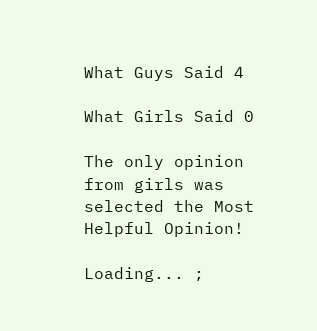What Guys Said 4

What Girls Said 0

The only opinion from girls was selected the Most Helpful Opinion!

Loading... ;